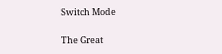Switch Mode

The Great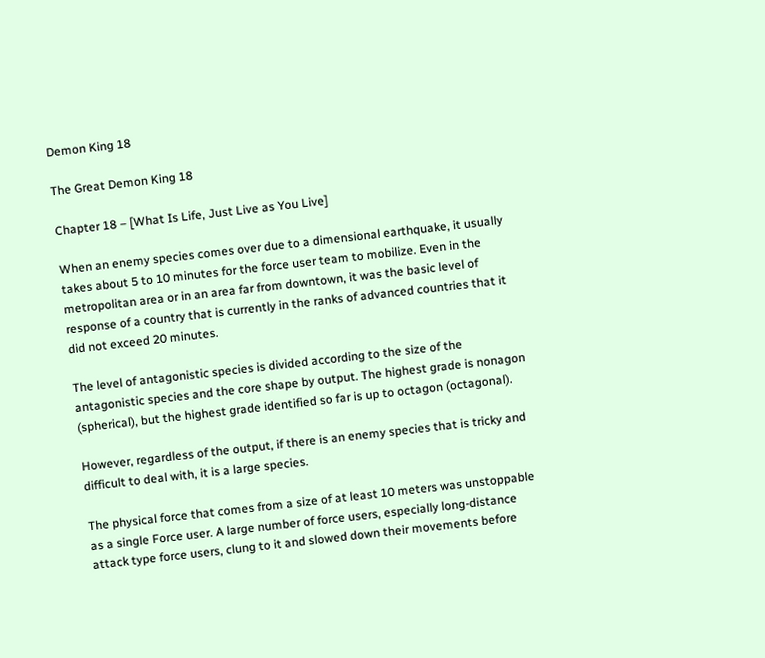Demon King 18

The Great Demon King 18

Chapter 18 – [What Is Life, Just Live as You Live]

When an enemy species comes over due to a dimensional earthquake, it usually takes about 5 to 10 minutes for the force user team to mobilize. Even in the metropolitan area or in an area far from downtown, it was the basic level of response of a country that is currently in the ranks of advanced countries that it did not exceed 20 minutes.

The level of antagonistic species is divided according to the size of the antagonistic species and the core shape by output. The highest grade is nonagon (spherical), but the highest grade identified so far is up to octagon (octagonal).

However, regardless of the output, if there is an enemy species that is tricky and difficult to deal with, it is a large species.

The physical force that comes from a size of at least 10 meters was unstoppable as a single Force user. A large number of force users, especially long-distance attack type force users, clung to it and slowed down their movements before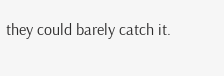they could barely catch it.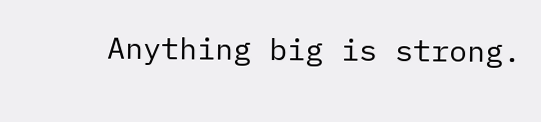Anything big is strong.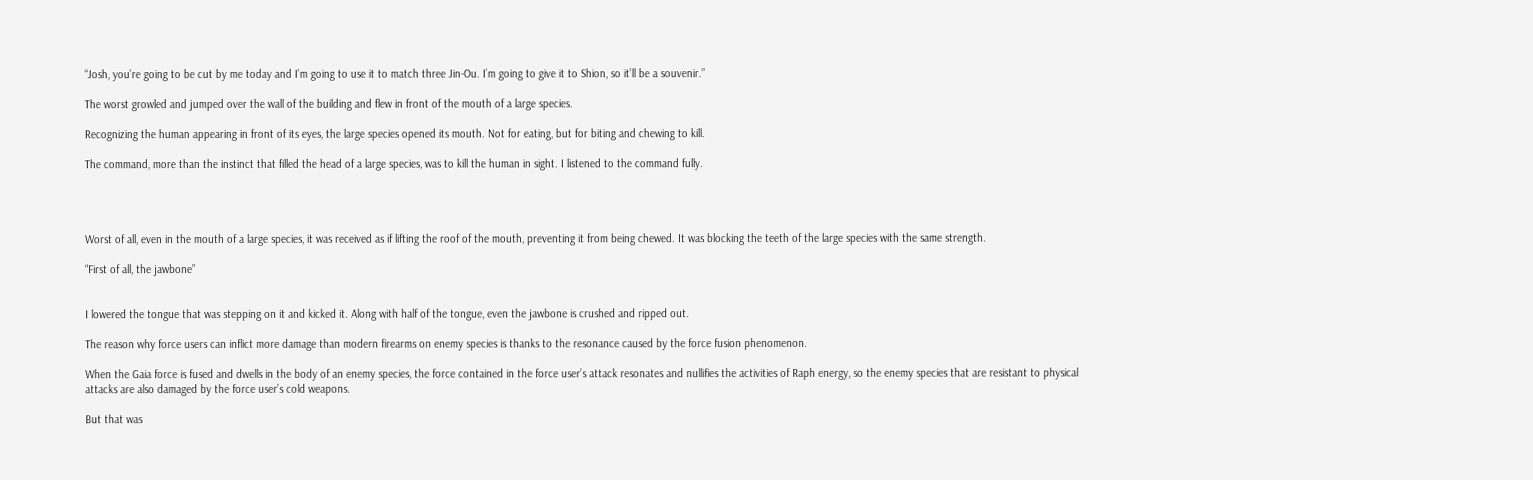“Josh, you’re going to be cut by me today and I’m going to use it to match three Jin-Ou. I’m going to give it to Shion, so it’ll be a souvenir.”

The worst growled and jumped over the wall of the building and flew in front of the mouth of a large species.

Recognizing the human appearing in front of its eyes, the large species opened its mouth. Not for eating, but for biting and chewing to kill.

The command, more than the instinct that filled the head of a large species, was to kill the human in sight. I listened to the command fully.




Worst of all, even in the mouth of a large species, it was received as if lifting the roof of the mouth, preventing it from being chewed. It was blocking the teeth of the large species with the same strength.

“First of all, the jawbone”


I lowered the tongue that was stepping on it and kicked it. Along with half of the tongue, even the jawbone is crushed and ripped out.

The reason why force users can inflict more damage than modern firearms on enemy species is thanks to the resonance caused by the force fusion phenomenon.

When the Gaia force is fused and dwells in the body of an enemy species, the force contained in the force user’s attack resonates and nullifies the activities of Raph energy, so the enemy species that are resistant to physical attacks are also damaged by the force user’s cold weapons.

But that was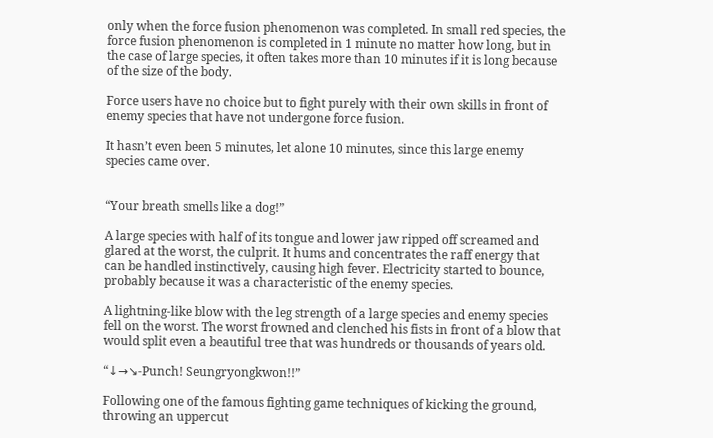only when the force fusion phenomenon was completed. In small red species, the force fusion phenomenon is completed in 1 minute no matter how long, but in the case of large species, it often takes more than 10 minutes if it is long because of the size of the body.

Force users have no choice but to fight purely with their own skills in front of enemy species that have not undergone force fusion.

It hasn’t even been 5 minutes, let alone 10 minutes, since this large enemy species came over.


“Your breath smells like a dog!”

A large species with half of its tongue and lower jaw ripped off screamed and glared at the worst, the culprit. It hums and concentrates the raff energy that can be handled instinctively, causing high fever. Electricity started to bounce, probably because it was a characteristic of the enemy species.

A lightning-like blow with the leg strength of a large species and enemy species fell on the worst. The worst frowned and clenched his fists in front of a blow that would split even a beautiful tree that was hundreds or thousands of years old.

“↓→↘-Punch! Seungryongkwon!!”

Following one of the famous fighting game techniques of kicking the ground, throwing an uppercut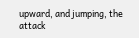upward, and jumping, the attack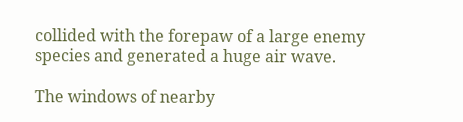collided with the forepaw of a large enemy species and generated a huge air wave.

The windows of nearby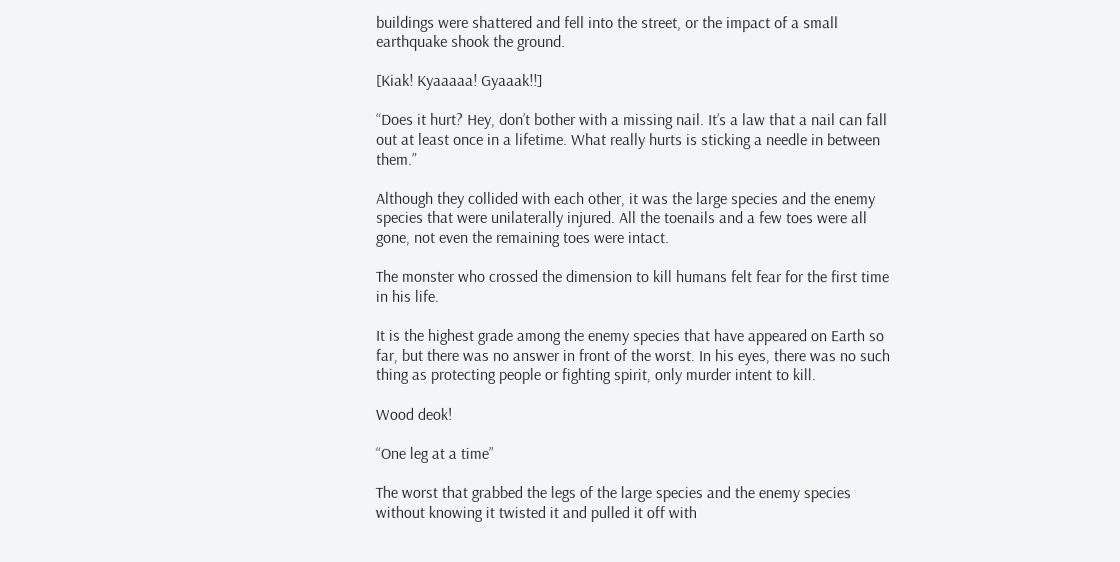buildings were shattered and fell into the street, or the impact of a small earthquake shook the ground.

[Kiak! Kyaaaaa! Gyaaak!!]

“Does it hurt? Hey, don’t bother with a missing nail. It’s a law that a nail can fall out at least once in a lifetime. What really hurts is sticking a needle in between them.”

Although they collided with each other, it was the large species and the enemy species that were unilaterally injured. All the toenails and a few toes were all gone, not even the remaining toes were intact.

The monster who crossed the dimension to kill humans felt fear for the first time in his life.

It is the highest grade among the enemy species that have appeared on Earth so far, but there was no answer in front of the worst. In his eyes, there was no such thing as protecting people or fighting spirit, only murder intent to kill.

Wood deok!

“One leg at a time”

The worst that grabbed the legs of the large species and the enemy species without knowing it twisted it and pulled it off with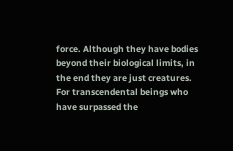force. Although they have bodies beyond their biological limits, in the end they are just creatures. For transcendental beings who have surpassed the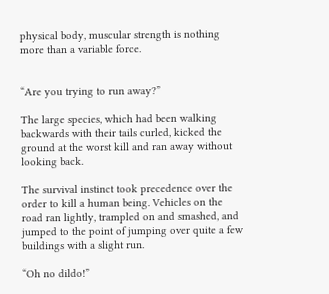physical body, muscular strength is nothing more than a variable force.


“Are you trying to run away?”

The large species, which had been walking backwards with their tails curled, kicked the ground at the worst kill and ran away without looking back.

The survival instinct took precedence over the order to kill a human being. Vehicles on the road ran lightly, trampled on and smashed, and jumped to the point of jumping over quite a few buildings with a slight run.

“Oh no dildo!”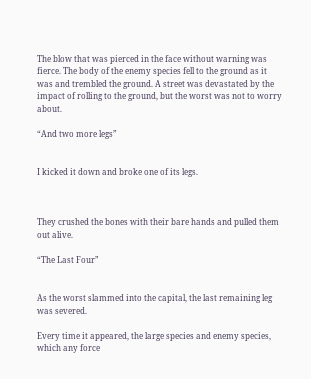The blow that was pierced in the face without warning was fierce. The body of the enemy species fell to the ground as it was and trembled the ground. A street was devastated by the impact of rolling to the ground, but the worst was not to worry about.

“And two more legs”


I kicked it down and broke one of its legs.



They crushed the bones with their bare hands and pulled them out alive.

“The Last Four”


As the worst slammed into the capital, the last remaining leg was severed.

Every time it appeared, the large species and enemy species, which any force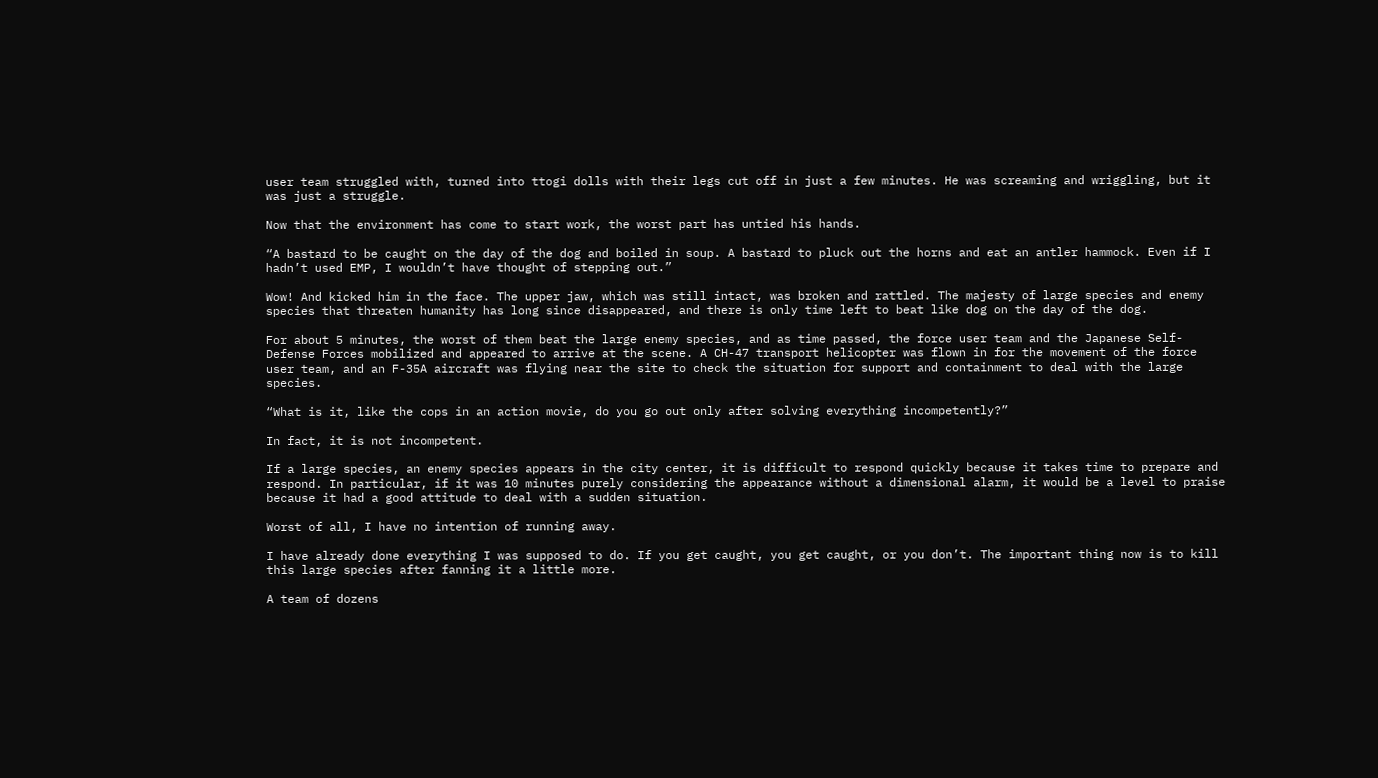user team struggled with, turned into ttogi dolls with their legs cut off in just a few minutes. He was screaming and wriggling, but it was just a struggle.

Now that the environment has come to start work, the worst part has untied his hands.

“A bastard to be caught on the day of the dog and boiled in soup. A bastard to pluck out the horns and eat an antler hammock. Even if I hadn’t used EMP, I wouldn’t have thought of stepping out.”

Wow! And kicked him in the face. The upper jaw, which was still intact, was broken and rattled. The majesty of large species and enemy species that threaten humanity has long since disappeared, and there is only time left to beat like dog on the day of the dog.

For about 5 minutes, the worst of them beat the large enemy species, and as time passed, the force user team and the Japanese Self-Defense Forces mobilized and appeared to arrive at the scene. A CH-47 transport helicopter was flown in for the movement of the force user team, and an F-35A aircraft was flying near the site to check the situation for support and containment to deal with the large species.

“What is it, like the cops in an action movie, do you go out only after solving everything incompetently?”

In fact, it is not incompetent.

If a large species, an enemy species appears in the city center, it is difficult to respond quickly because it takes time to prepare and respond. In particular, if it was 10 minutes purely considering the appearance without a dimensional alarm, it would be a level to praise because it had a good attitude to deal with a sudden situation.

Worst of all, I have no intention of running away.

I have already done everything I was supposed to do. If you get caught, you get caught, or you don’t. The important thing now is to kill this large species after fanning it a little more.

A team of dozens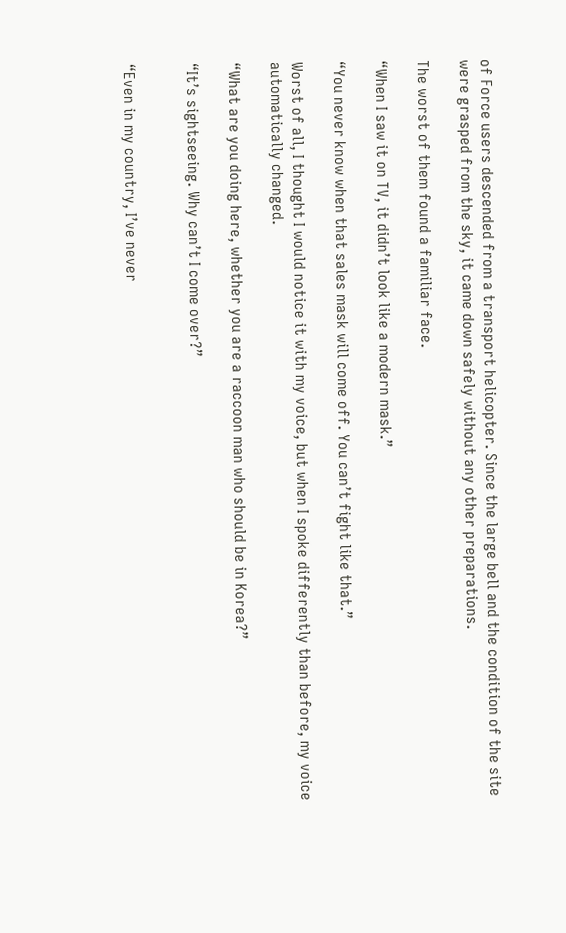of Force users descended from a transport helicopter. Since the large bell and the condition of the site were grasped from the sky, it came down safely without any other preparations.

The worst of them found a familiar face.

“When I saw it on TV, it didn’t look like a modern mask.”

“You never know when that sales mask will come off. You can’t fight like that.”

Worst of all, I thought I would notice it with my voice, but when I spoke differently than before, my voice automatically changed.

“What are you doing here, whether you are a raccoon man who should be in Korea?”

“It’s sightseeing. Why can’t I come over?”


“Even in my country, I’ve never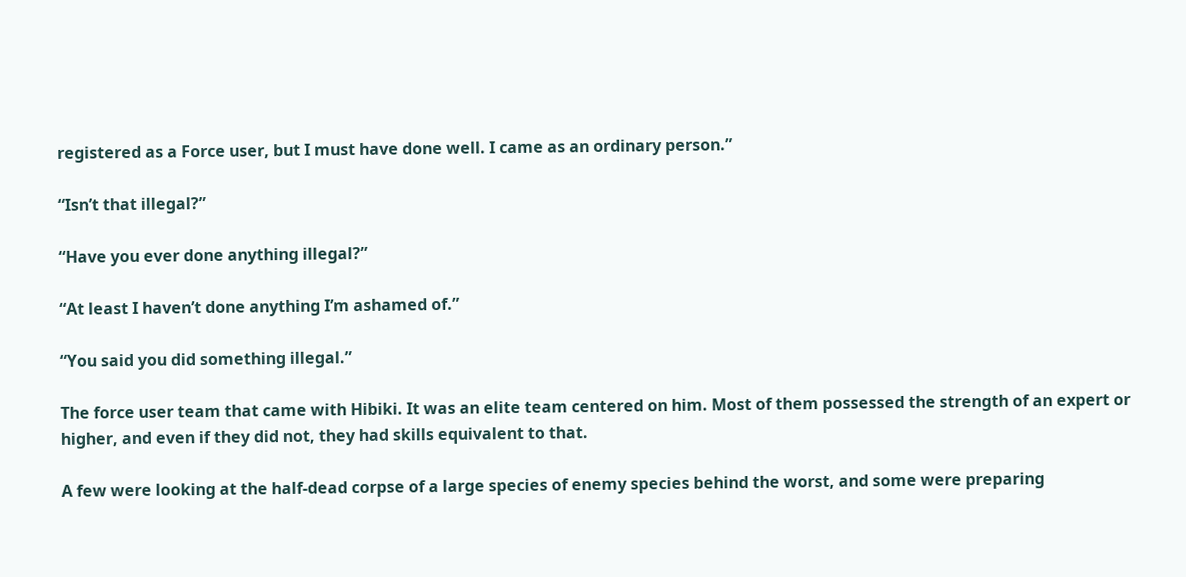registered as a Force user, but I must have done well. I came as an ordinary person.”

“Isn’t that illegal?”

“Have you ever done anything illegal?”

“At least I haven’t done anything I’m ashamed of.”

“You said you did something illegal.”

The force user team that came with Hibiki. It was an elite team centered on him. Most of them possessed the strength of an expert or higher, and even if they did not, they had skills equivalent to that.

A few were looking at the half-dead corpse of a large species of enemy species behind the worst, and some were preparing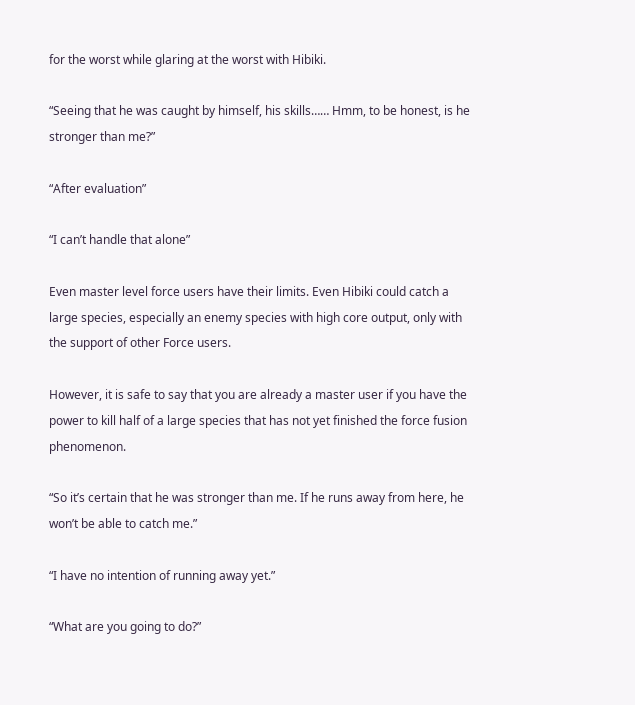for the worst while glaring at the worst with Hibiki.

“Seeing that he was caught by himself, his skills…… Hmm, to be honest, is he stronger than me?”

“After evaluation”

“I can’t handle that alone”

Even master level force users have their limits. Even Hibiki could catch a large species, especially an enemy species with high core output, only with the support of other Force users.

However, it is safe to say that you are already a master user if you have the power to kill half of a large species that has not yet finished the force fusion phenomenon.

“So it’s certain that he was stronger than me. If he runs away from here, he won’t be able to catch me.”

“I have no intention of running away yet.”

“What are you going to do?”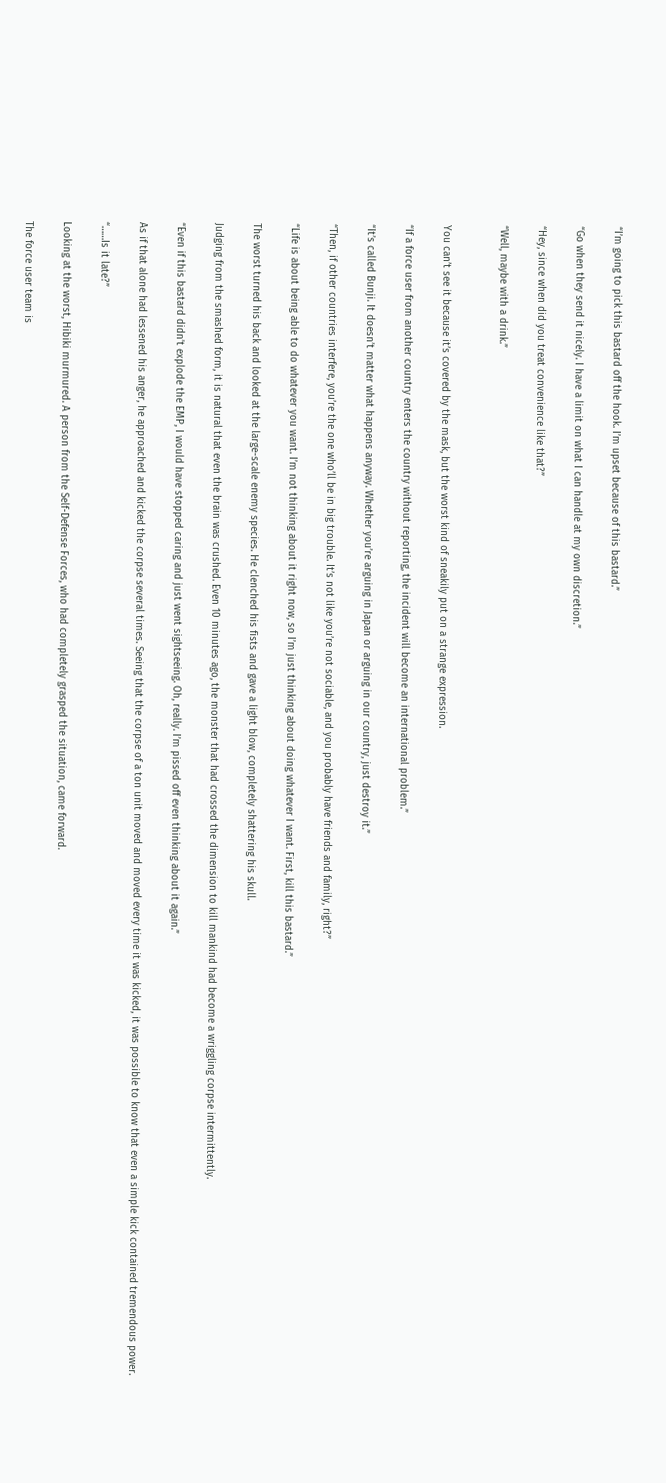“I’m going to pick this bastard off the hook. I’m upset because of this bastard.”

“Go when they send it nicely. I have a limit on what I can handle at my own discretion.”

“Hey, since when did you treat convenience like that?”

“Well, maybe with a drink.”


You can’t see it because it’s covered by the mask, but the worst kind of sneakily put on a strange expression.

“If a force user from another country enters the country without reporting, the incident will become an international problem.”

“It’s called Bunji. It doesn’t matter what happens anyway. Whether you’re arguing in Japan or arguing in our country, just destroy it.”

“Then, if other countries interfere, you’re the one who’ll be in big trouble. It’s not like you’re not sociable, and you probably have friends and family, right?”

“Life is about being able to do whatever you want. I’m not thinking about it right now, so I’m just thinking about doing whatever I want. First, kill this bastard.”

The worst turned his back and looked at the large-scale enemy species. He clenched his fists and gave a light blow, completely shattering his skull.

Judging from the smashed form, it is natural that even the brain was crushed. Even 10 minutes ago, the monster that had crossed the dimension to kill mankind had become a wriggling corpse intermittently.

“Even if this bastard didn’t explode the EMP, I would have stopped caring and just went sightseeing. Oh, really. I’m pissed off even thinking about it again.”

As if that alone had lessened his anger, he approached and kicked the corpse several times. Seeing that the corpse of a ton unit moved and moved every time it was kicked, it was possible to know that even a simple kick contained tremendous power.

“……Is it late?”

Looking at the worst, Hibiki murmured. A person from the Self-Defense Forces, who had completely grasped the situation, came forward.

The force user team is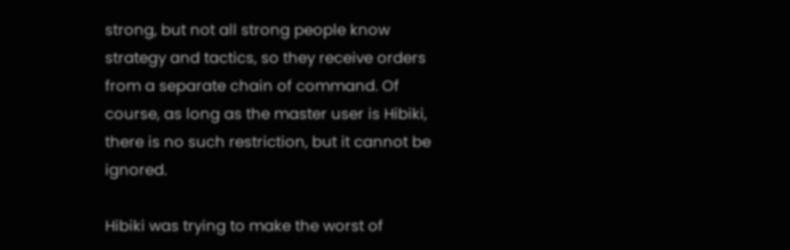strong, but not all strong people know strategy and tactics, so they receive orders from a separate chain of command. Of course, as long as the master user is Hibiki, there is no such restriction, but it cannot be ignored.

Hibiki was trying to make the worst of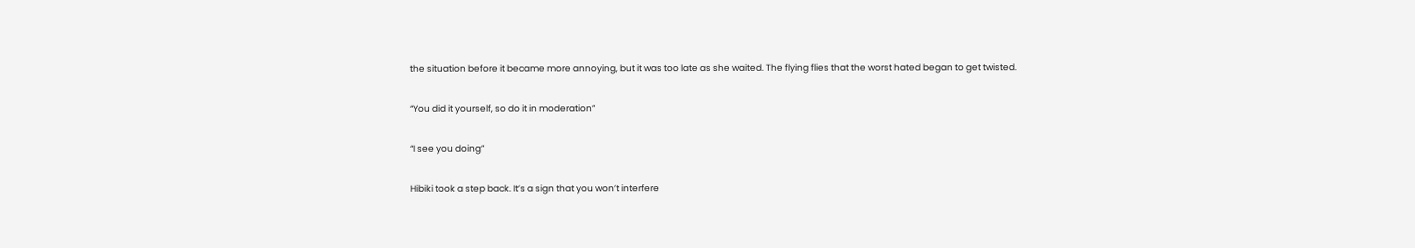the situation before it became more annoying, but it was too late as she waited. The flying flies that the worst hated began to get twisted.

“You did it yourself, so do it in moderation”

“I see you doing”

Hibiki took a step back. It’s a sign that you won’t interfere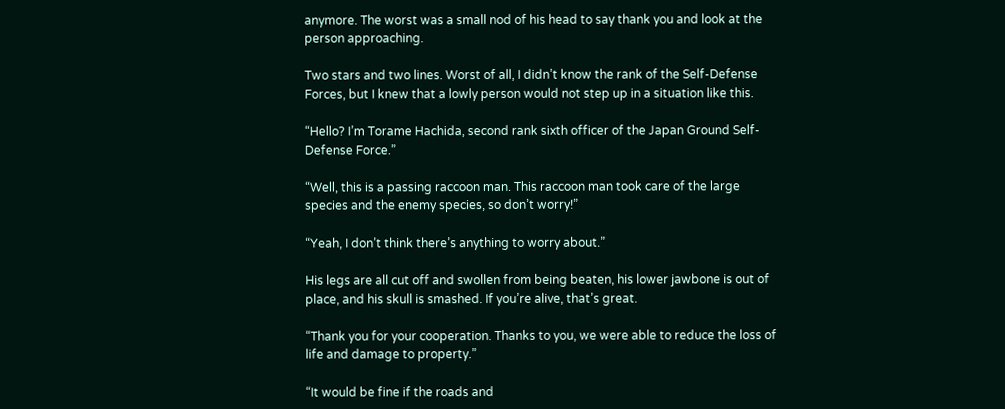anymore. The worst was a small nod of his head to say thank you and look at the person approaching.

Two stars and two lines. Worst of all, I didn’t know the rank of the Self-Defense Forces, but I knew that a lowly person would not step up in a situation like this.

“Hello? I’m Torame Hachida, second rank sixth officer of the Japan Ground Self-Defense Force.”

“Well, this is a passing raccoon man. This raccoon man took care of the large species and the enemy species, so don’t worry!”

“Yeah, I don’t think there’s anything to worry about.”

His legs are all cut off and swollen from being beaten, his lower jawbone is out of place, and his skull is smashed. If you’re alive, that’s great.

“Thank you for your cooperation. Thanks to you, we were able to reduce the loss of life and damage to property.”

“It would be fine if the roads and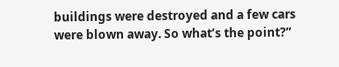buildings were destroyed and a few cars were blown away. So what’s the point?”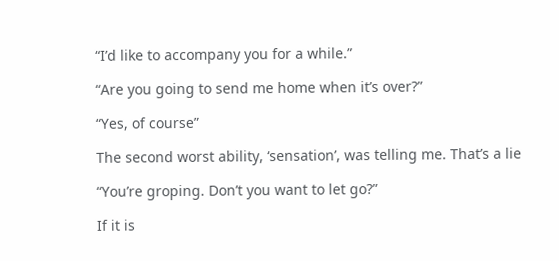“I’d like to accompany you for a while.”

“Are you going to send me home when it’s over?”

“Yes, of course”

The second worst ability, ‘sensation’, was telling me. That’s a lie

“You’re groping. Don’t you want to let go?”

If it is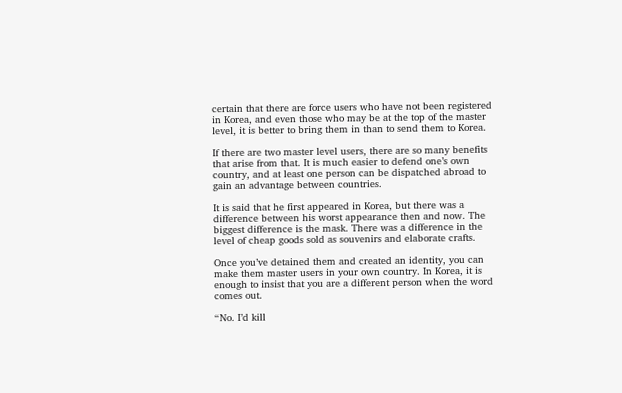certain that there are force users who have not been registered in Korea, and even those who may be at the top of the master level, it is better to bring them in than to send them to Korea.

If there are two master level users, there are so many benefits that arise from that. It is much easier to defend one’s own country, and at least one person can be dispatched abroad to gain an advantage between countries.

It is said that he first appeared in Korea, but there was a difference between his worst appearance then and now. The biggest difference is the mask. There was a difference in the level of cheap goods sold as souvenirs and elaborate crafts.

Once you’ve detained them and created an identity, you can make them master users in your own country. In Korea, it is enough to insist that you are a different person when the word comes out.

“No. I’d kill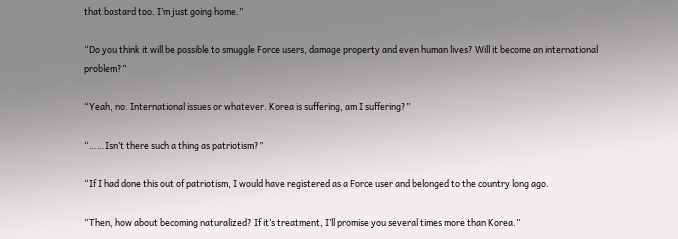that bastard too. I’m just going home.”

“Do you think it will be possible to smuggle Force users, damage property and even human lives? Will it become an international problem?”

“Yeah, no. International issues or whatever. Korea is suffering, am I suffering?”

“……Isn’t there such a thing as patriotism?”

“If I had done this out of patriotism, I would have registered as a Force user and belonged to the country long ago.

“Then, how about becoming naturalized? If it’s treatment, I’ll promise you several times more than Korea.”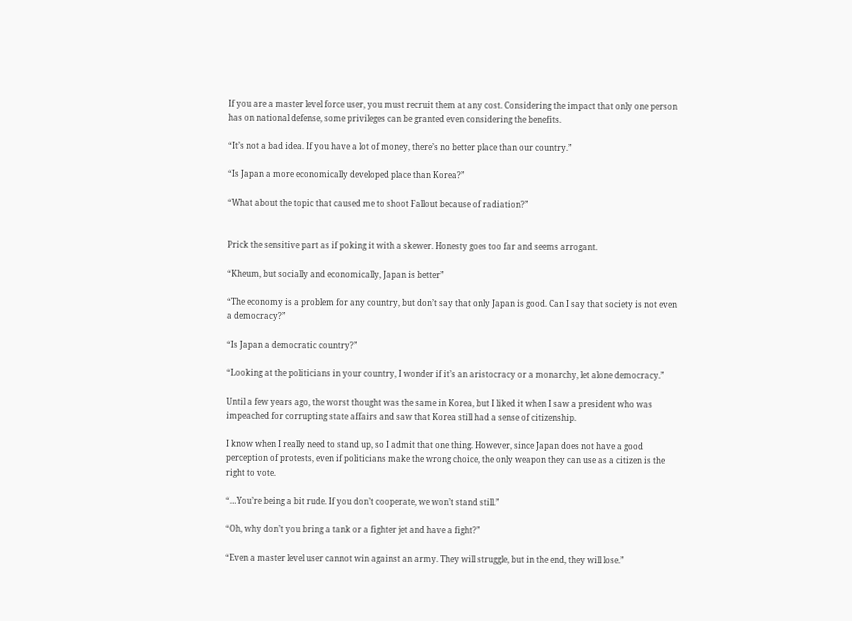If you are a master level force user, you must recruit them at any cost. Considering the impact that only one person has on national defense, some privileges can be granted even considering the benefits.

“It’s not a bad idea. If you have a lot of money, there’s no better place than our country.”

“Is Japan a more economically developed place than Korea?”

“What about the topic that caused me to shoot Fallout because of radiation?”


Prick the sensitive part as if poking it with a skewer. Honesty goes too far and seems arrogant.

“Kheum, but socially and economically, Japan is better”

“The economy is a problem for any country, but don’t say that only Japan is good. Can I say that society is not even a democracy?”

“Is Japan a democratic country?”

“Looking at the politicians in your country, I wonder if it’s an aristocracy or a monarchy, let alone democracy.”

Until a few years ago, the worst thought was the same in Korea, but I liked it when I saw a president who was impeached for corrupting state affairs and saw that Korea still had a sense of citizenship.

I know when I really need to stand up, so I admit that one thing. However, since Japan does not have a good perception of protests, even if politicians make the wrong choice, the only weapon they can use as a citizen is the right to vote.

“…You’re being a bit rude. If you don’t cooperate, we won’t stand still.”

“Oh, why don’t you bring a tank or a fighter jet and have a fight?”

“Even a master level user cannot win against an army. They will struggle, but in the end, they will lose.”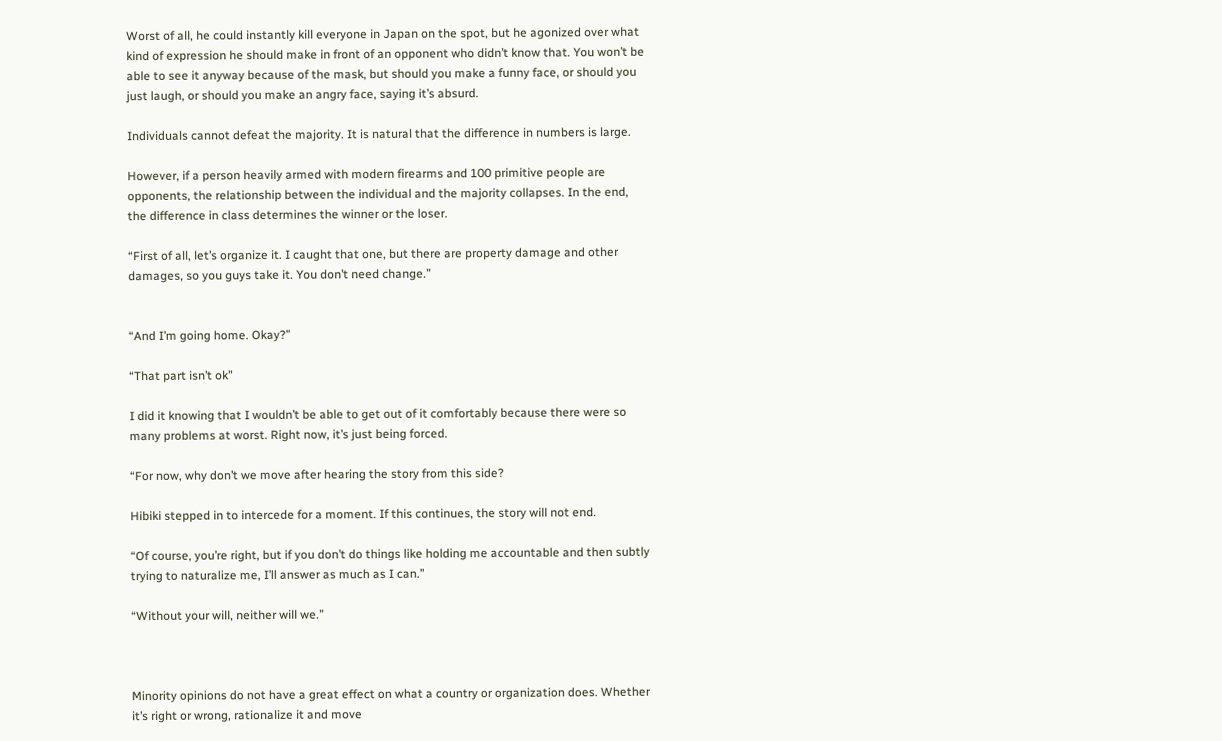Worst of all, he could instantly kill everyone in Japan on the spot, but he agonized over what kind of expression he should make in front of an opponent who didn’t know that. You won’t be able to see it anyway because of the mask, but should you make a funny face, or should you just laugh, or should you make an angry face, saying it’s absurd.

Individuals cannot defeat the majority. It is natural that the difference in numbers is large.

However, if a person heavily armed with modern firearms and 100 primitive people are opponents, the relationship between the individual and the majority collapses. In the end, the difference in class determines the winner or the loser.

“First of all, let’s organize it. I caught that one, but there are property damage and other damages, so you guys take it. You don’t need change.”


“And I’m going home. Okay?”

“That part isn’t ok”

I did it knowing that I wouldn’t be able to get out of it comfortably because there were so many problems at worst. Right now, it’s just being forced.

“For now, why don’t we move after hearing the story from this side?

Hibiki stepped in to intercede for a moment. If this continues, the story will not end.

“Of course, you’re right, but if you don’t do things like holding me accountable and then subtly trying to naturalize me, I’ll answer as much as I can.”

“Without your will, neither will we.”



Minority opinions do not have a great effect on what a country or organization does. Whether it’s right or wrong, rationalize it and move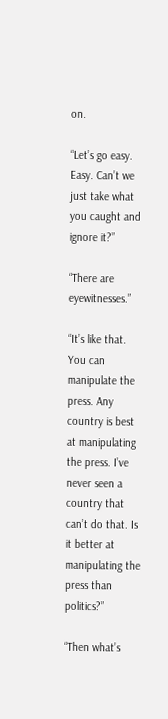on.

“Let’s go easy. Easy. Can’t we just take what you caught and ignore it?”

“There are eyewitnesses.”

“It’s like that. You can manipulate the press. Any country is best at manipulating the press. I’ve never seen a country that can’t do that. Is it better at manipulating the press than politics?”

“Then what’s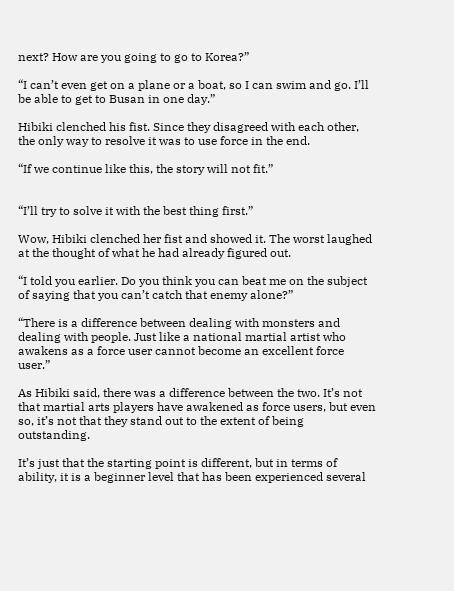next? How are you going to go to Korea?”

“I can’t even get on a plane or a boat, so I can swim and go. I’ll be able to get to Busan in one day.”

Hibiki clenched his fist. Since they disagreed with each other, the only way to resolve it was to use force in the end.

“If we continue like this, the story will not fit.”


“I’ll try to solve it with the best thing first.”

Wow, Hibiki clenched her fist and showed it. The worst laughed at the thought of what he had already figured out.

“I told you earlier. Do you think you can beat me on the subject of saying that you can’t catch that enemy alone?”

“There is a difference between dealing with monsters and dealing with people. Just like a national martial artist who awakens as a force user cannot become an excellent force user.”

As Hibiki said, there was a difference between the two. It’s not that martial arts players have awakened as force users, but even so, it’s not that they stand out to the extent of being outstanding.

It’s just that the starting point is different, but in terms of ability, it is a beginner level that has been experienced several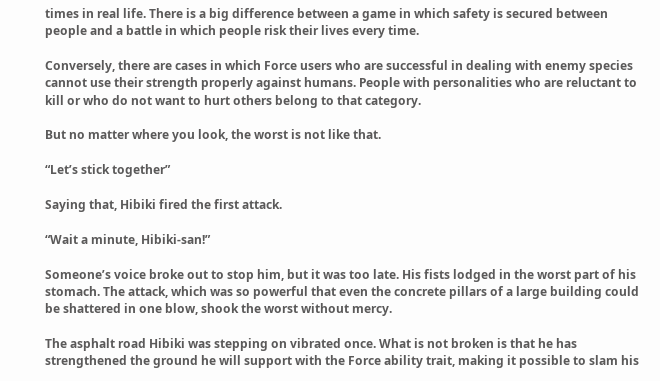times in real life. There is a big difference between a game in which safety is secured between people and a battle in which people risk their lives every time.

Conversely, there are cases in which Force users who are successful in dealing with enemy species cannot use their strength properly against humans. People with personalities who are reluctant to kill or who do not want to hurt others belong to that category.

But no matter where you look, the worst is not like that.

“Let’s stick together”

Saying that, Hibiki fired the first attack.

“Wait a minute, Hibiki-san!”

Someone’s voice broke out to stop him, but it was too late. His fists lodged in the worst part of his stomach. The attack, which was so powerful that even the concrete pillars of a large building could be shattered in one blow, shook the worst without mercy.

The asphalt road Hibiki was stepping on vibrated once. What is not broken is that he has strengthened the ground he will support with the Force ability trait, making it possible to slam his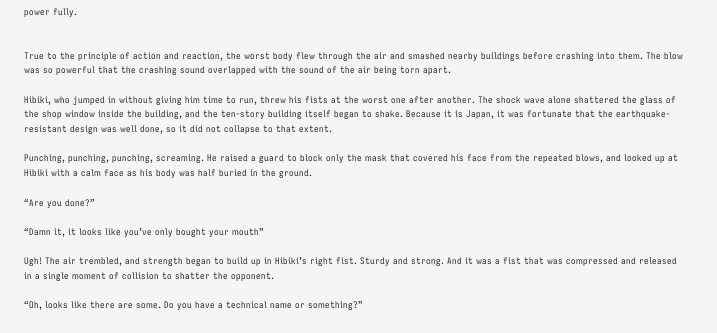power fully.


True to the principle of action and reaction, the worst body flew through the air and smashed nearby buildings before crashing into them. The blow was so powerful that the crashing sound overlapped with the sound of the air being torn apart.

Hibiki, who jumped in without giving him time to run, threw his fists at the worst one after another. The shock wave alone shattered the glass of the shop window inside the building, and the ten-story building itself began to shake. Because it is Japan, it was fortunate that the earthquake-resistant design was well done, so it did not collapse to that extent.

Punching, punching, punching, screaming. He raised a guard to block only the mask that covered his face from the repeated blows, and looked up at Hibiki with a calm face as his body was half buried in the ground.

“Are you done?”

“Damn it, it looks like you’ve only bought your mouth”

Ugh! The air trembled, and strength began to build up in Hibiki’s right fist. Sturdy and strong. And it was a fist that was compressed and released in a single moment of collision to shatter the opponent.

“Oh, looks like there are some. Do you have a technical name or something?”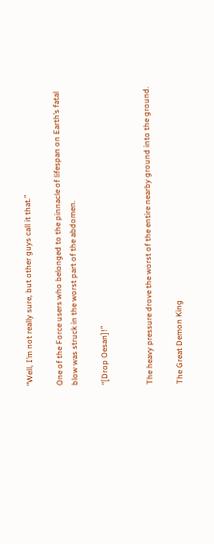“Well, I’m not really sure, but other guys call it that.”

One of the Force users who belonged to the pinnacle of lifespan on Earth’s fatal blow was struck in the worst part of the abdomen.

“[Drop Oesan]!”


The heavy pressure drove the worst of the entire nearby ground into the ground.

The Great Demon King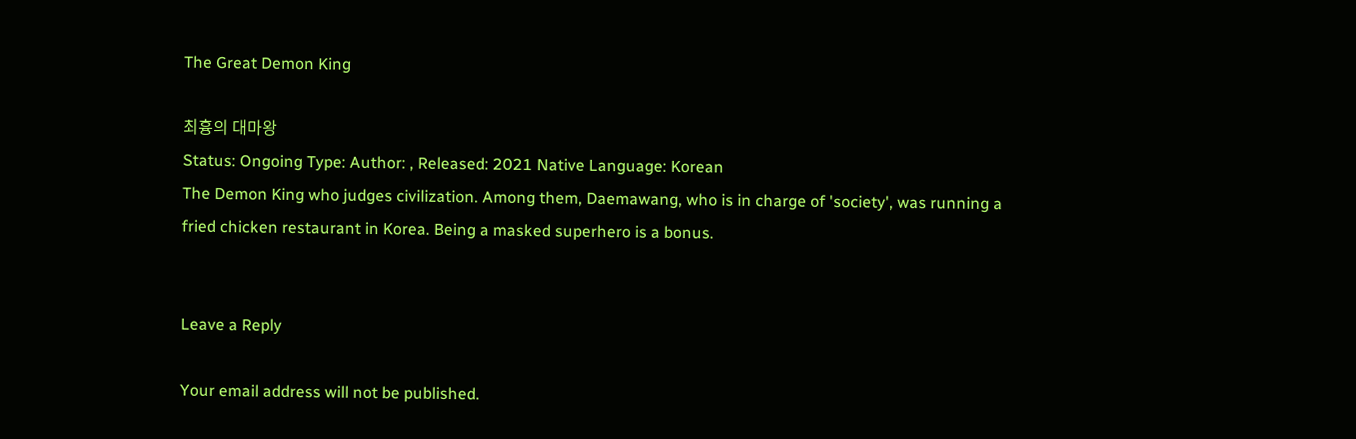The Great Demon King

최흉의 대마왕
Status: Ongoing Type: Author: , Released: 2021 Native Language: Korean
The Demon King who judges civilization. Among them, Daemawang, who is in charge of 'society', was running a fried chicken restaurant in Korea. Being a masked superhero is a bonus.


Leave a Reply

Your email address will not be published.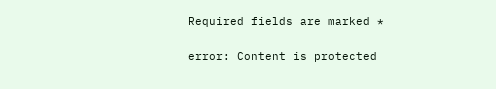Required fields are marked *

error: Content is protected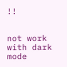!!


not work with dark mode